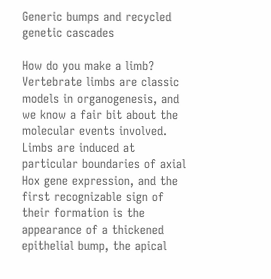Generic bumps and recycled genetic cascades

How do you make a limb? Vertebrate limbs are classic models in organogenesis, and we know a fair bit about the molecular events involved. Limbs are induced at particular boundaries of axial Hox gene expression, and the first recognizable sign of their formation is the appearance of a thickened epithelial bump, the apical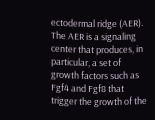ectodermal ridge (AER). The AER is a signaling center that produces, in particular, a set of growth factors such as Fgf4 and Fgf8 that trigger the growth of the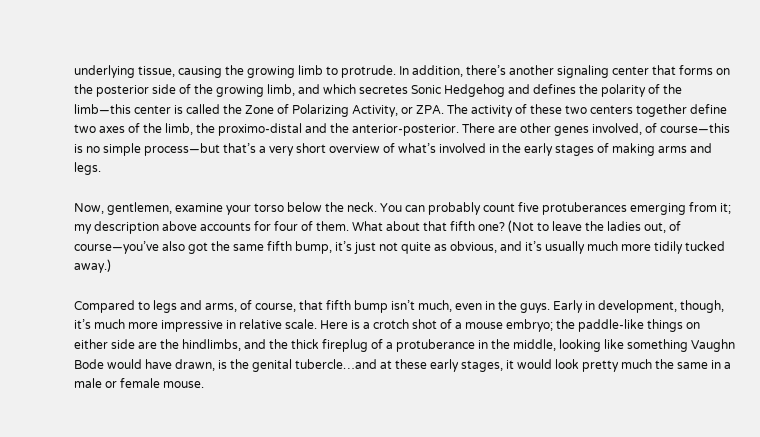underlying tissue, causing the growing limb to protrude. In addition, there’s another signaling center that forms on the posterior side of the growing limb, and which secretes Sonic Hedgehog and defines the polarity of the limb—this center is called the Zone of Polarizing Activity, or ZPA. The activity of these two centers together define two axes of the limb, the proximo-distal and the anterior-posterior. There are other genes involved, of course—this is no simple process—but that’s a very short overview of what’s involved in the early stages of making arms and legs.

Now, gentlemen, examine your torso below the neck. You can probably count five protuberances emerging from it; my description above accounts for four of them. What about that fifth one? (Not to leave the ladies out, of course—you’ve also got the same fifth bump, it’s just not quite as obvious, and it’s usually much more tidily tucked away.)

Compared to legs and arms, of course, that fifth bump isn’t much, even in the guys. Early in development, though, it’s much more impressive in relative scale. Here is a crotch shot of a mouse embryo; the paddle-like things on either side are the hindlimbs, and the thick fireplug of a protuberance in the middle, looking like something Vaughn Bode would have drawn, is the genital tubercle…and at these early stages, it would look pretty much the same in a male or female mouse.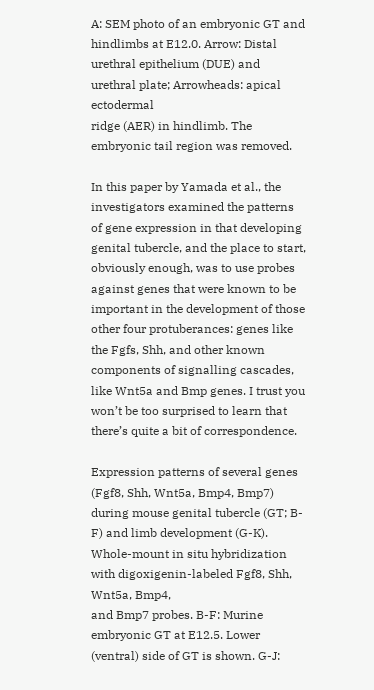A: SEM photo of an embryonic GT and hindlimbs at E12.0. Arrow: Distal urethral epithelium (DUE) and urethral plate; Arrowheads: apical ectodermal
ridge (AER) in hindlimb. The embryonic tail region was removed.

In this paper by Yamada et al., the investigators examined the patterns of gene expression in that developing genital tubercle, and the place to start, obviously enough, was to use probes against genes that were known to be important in the development of those other four protuberances: genes like the Fgfs, Shh, and other known components of signalling cascades, like Wnt5a and Bmp genes. I trust you won’t be too surprised to learn that there’s quite a bit of correspondence.

Expression patterns of several genes (Fgf8, Shh, Wnt5a, Bmp4, Bmp7) during mouse genital tubercle (GT; B-F) and limb development (G-K). Whole-mount in situ hybridization with digoxigenin-labeled Fgf8, Shh, Wnt5a, Bmp4,
and Bmp7 probes. B-F: Murine embryonic GT at E12.5. Lower (ventral) side of GT is shown. G-J: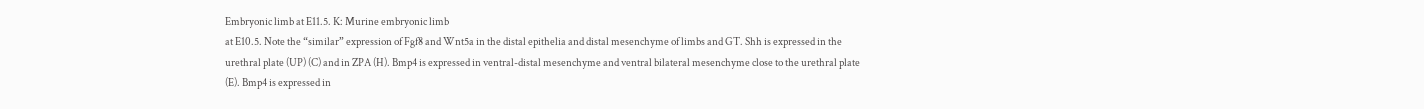Embryonic limb at E11.5. K: Murine embryonic limb
at E10.5. Note the “similar” expression of Fgf8 and Wnt5a in the distal epithelia and distal mesenchyme of limbs and GT. Shh is expressed in the
urethral plate (UP) (C) and in ZPA (H). Bmp4 is expressed in ventral-distal mesenchyme and ventral bilateral mesenchyme close to the urethral plate
(E). Bmp4 is expressed in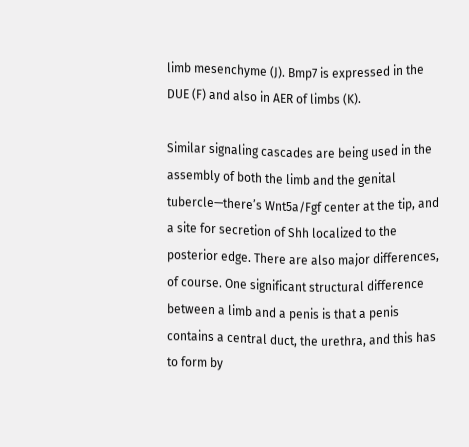limb mesenchyme (J). Bmp7 is expressed in the DUE (F) and also in AER of limbs (K).

Similar signaling cascades are being used in the assembly of both the limb and the genital tubercle—there’s Wnt5a/Fgf center at the tip, and a site for secretion of Shh localized to the posterior edge. There are also major differences, of course. One significant structural difference between a limb and a penis is that a penis contains a central duct, the urethra, and this has to form by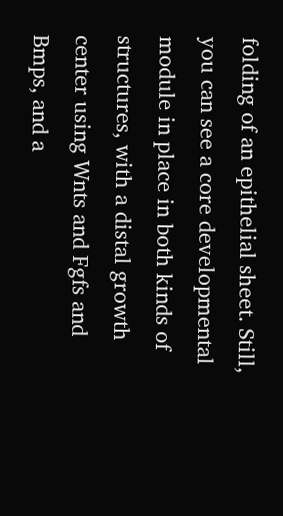folding of an epithelial sheet. Still, you can see a core developmental module in place in both kinds of structures, with a distal growth center using Wnts and Fgfs and Bmps, and a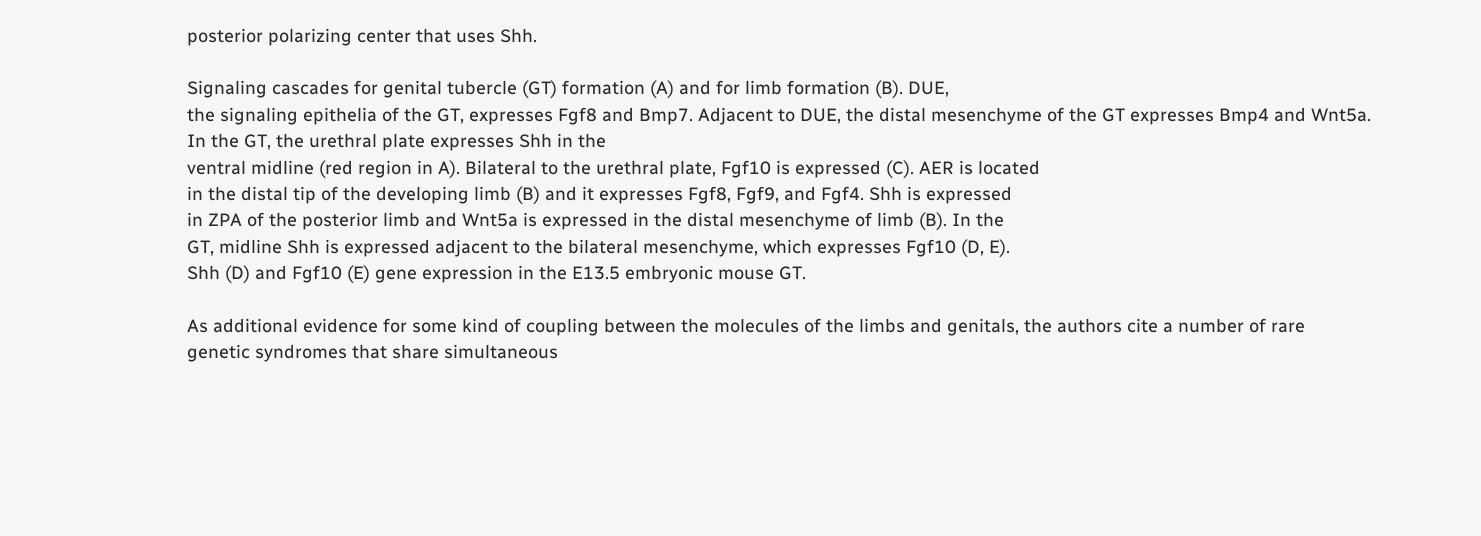posterior polarizing center that uses Shh.

Signaling cascades for genital tubercle (GT) formation (A) and for limb formation (B). DUE,
the signaling epithelia of the GT, expresses Fgf8 and Bmp7. Adjacent to DUE, the distal mesenchyme of the GT expresses Bmp4 and Wnt5a. In the GT, the urethral plate expresses Shh in the
ventral midline (red region in A). Bilateral to the urethral plate, Fgf10 is expressed (C). AER is located
in the distal tip of the developing limb (B) and it expresses Fgf8, Fgf9, and Fgf4. Shh is expressed
in ZPA of the posterior limb and Wnt5a is expressed in the distal mesenchyme of limb (B). In the
GT, midline Shh is expressed adjacent to the bilateral mesenchyme, which expresses Fgf10 (D, E).
Shh (D) and Fgf10 (E) gene expression in the E13.5 embryonic mouse GT.

As additional evidence for some kind of coupling between the molecules of the limbs and genitals, the authors cite a number of rare genetic syndromes that share simultaneous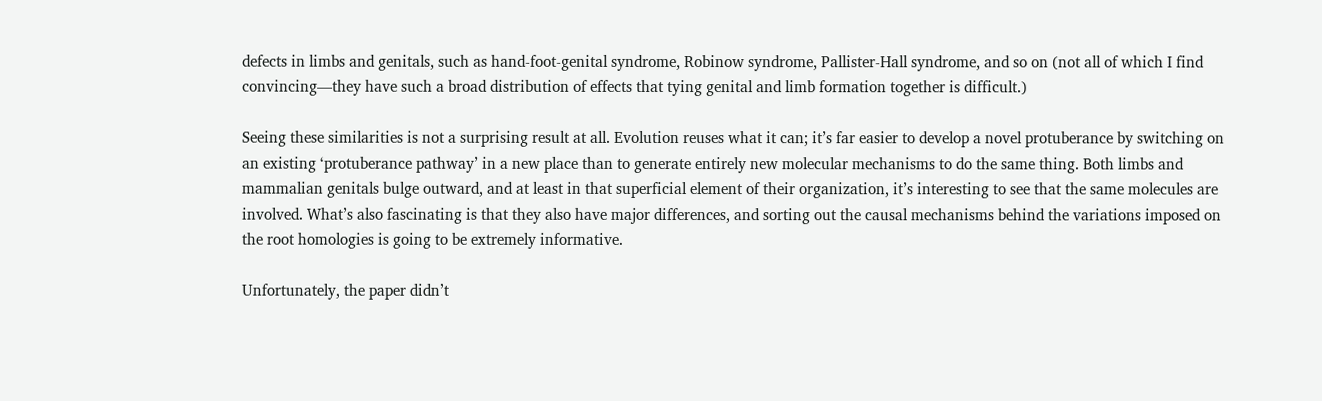defects in limbs and genitals, such as hand-foot-genital syndrome, Robinow syndrome, Pallister-Hall syndrome, and so on (not all of which I find convincing—they have such a broad distribution of effects that tying genital and limb formation together is difficult.)

Seeing these similarities is not a surprising result at all. Evolution reuses what it can; it’s far easier to develop a novel protuberance by switching on an existing ‘protuberance pathway’ in a new place than to generate entirely new molecular mechanisms to do the same thing. Both limbs and mammalian genitals bulge outward, and at least in that superficial element of their organization, it’s interesting to see that the same molecules are involved. What’s also fascinating is that they also have major differences, and sorting out the causal mechanisms behind the variations imposed on the root homologies is going to be extremely informative.

Unfortunately, the paper didn’t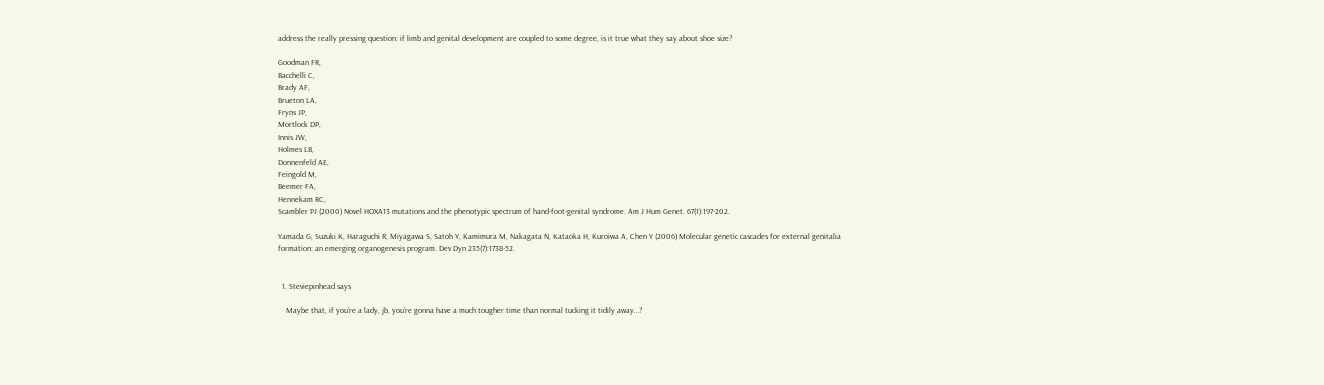address the really pressing question: if limb and genital development are coupled to some degree, is it true what they say about shoe size?

Goodman FR,
Bacchelli C,
Brady AF,
Brueton LA,
Fryns JP,
Mortlock DP,
Innis JW,
Holmes LB,
Donnenfeld AE,
Feingold M,
Beemer FA,
Hennekam RC,
Scambler PJ (2000) Novel HOXA13 mutations and the phenotypic spectrum of hand-foot-genital syndrome. Am J Hum Genet. 67(1):197-202.

Yamada G, Suzuki K, Haraguchi R, Miyagawa S, Satoh Y, Kamimura M, Nakagata N, Kataoka H, Kuroiwa A, Chen Y (2006) Molecular genetic cascades for external genitalia formation: an emerging organogenesis program. Dev Dyn 235(7):1738-52.


  1. Steviepinhead says

    Maybe that, if you’re a lady, jb, you’re gonna have a much tougher time than normal tucking it tidily away…?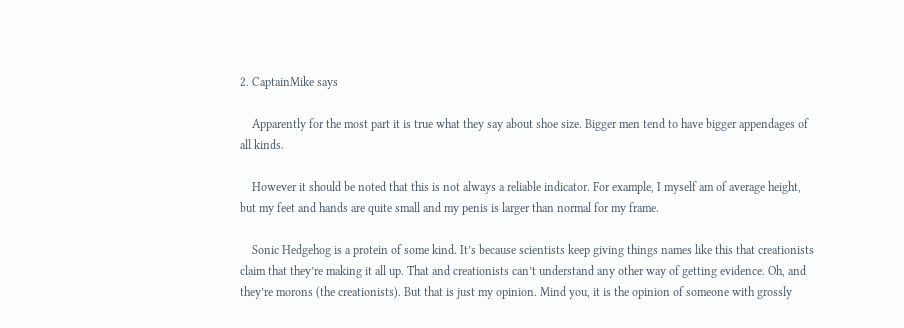2. CaptainMike says

    Apparently for the most part it is true what they say about shoe size. Bigger men tend to have bigger appendages of all kinds.

    However it should be noted that this is not always a reliable indicator. For example, I myself am of average height, but my feet and hands are quite small and my penis is larger than normal for my frame.

    Sonic Hedgehog is a protein of some kind. It’s because scientists keep giving things names like this that creationists claim that they’re making it all up. That and creationists can’t understand any other way of getting evidence. Oh, and they’re morons (the creationists). But that is just my opinion. Mind you, it is the opinion of someone with grossly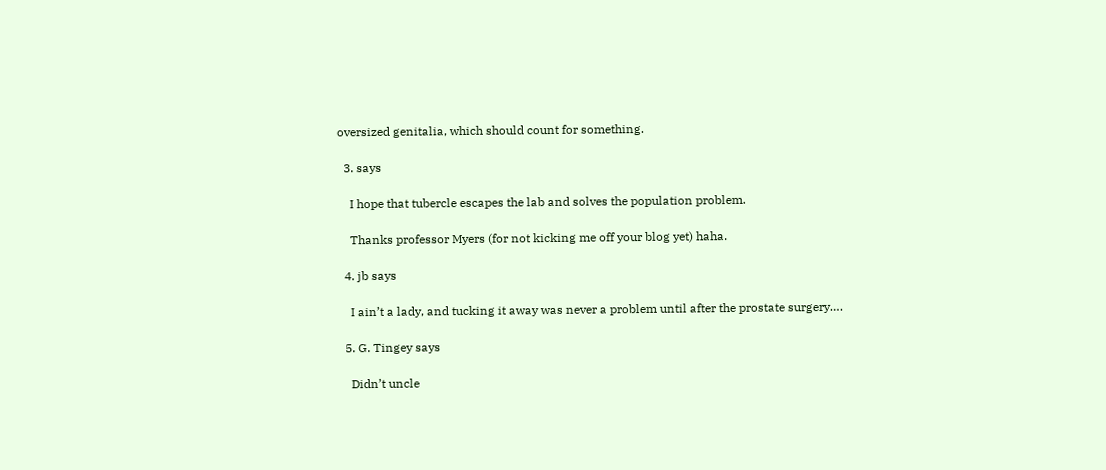oversized genitalia, which should count for something.

  3. says

    I hope that tubercle escapes the lab and solves the population problem.

    Thanks professor Myers (for not kicking me off your blog yet) haha.

  4. jb says

    I ain’t a lady, and tucking it away was never a problem until after the prostate surgery….

  5. G. Tingey says

    Didn’t uncle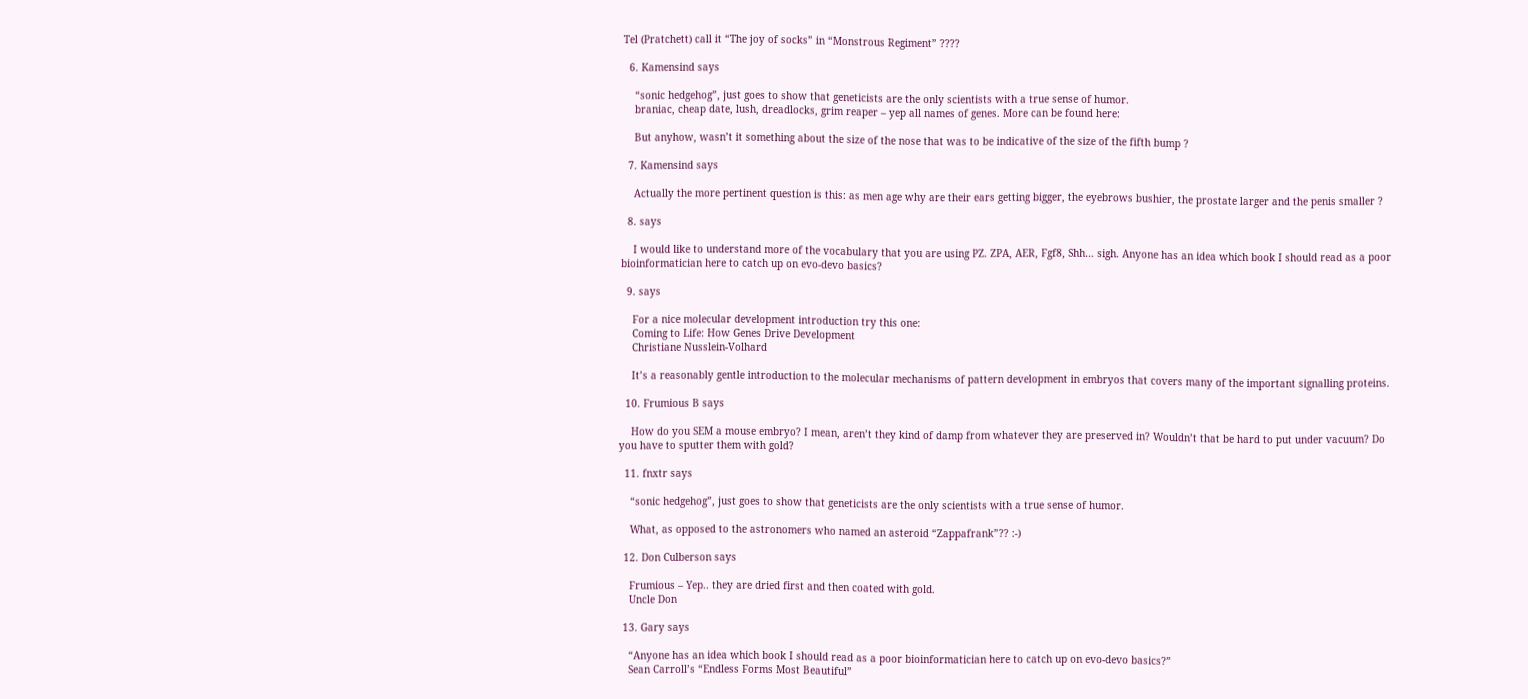Tel (Pratchett) call it “The joy of socks” in “Monstrous Regiment” ????

  6. Kamensind says

    “sonic hedgehog”, just goes to show that geneticists are the only scientists with a true sense of humor.
    braniac, cheap date, lush, dreadlocks, grim reaper – yep all names of genes. More can be found here:

    But anyhow, wasn’t it something about the size of the nose that was to be indicative of the size of the fifth bump ?

  7. Kamensind says

    Actually the more pertinent question is this: as men age why are their ears getting bigger, the eyebrows bushier, the prostate larger and the penis smaller ?

  8. says

    I would like to understand more of the vocabulary that you are using PZ. ZPA, AER, Fgf8, Shh… sigh. Anyone has an idea which book I should read as a poor bioinformatician here to catch up on evo-devo basics?

  9. says

    For a nice molecular development introduction try this one:
    Coming to Life: How Genes Drive Development
    Christiane Nusslein-Volhard

    It’s a reasonably gentle introduction to the molecular mechanisms of pattern development in embryos that covers many of the important signalling proteins.

  10. Frumious B says

    How do you SEM a mouse embryo? I mean, aren’t they kind of damp from whatever they are preserved in? Wouldn’t that be hard to put under vacuum? Do you have to sputter them with gold?

  11. fnxtr says

    “sonic hedgehog”, just goes to show that geneticists are the only scientists with a true sense of humor.

    What, as opposed to the astronomers who named an asteroid “Zappafrank”?? :-)

  12. Don Culberson says

    Frumious – Yep.. they are dried first and then coated with gold.
    Uncle Don

  13. Gary says

    “Anyone has an idea which book I should read as a poor bioinformatician here to catch up on evo-devo basics?”
    Sean Carroll’s “Endless Forms Most Beautiful”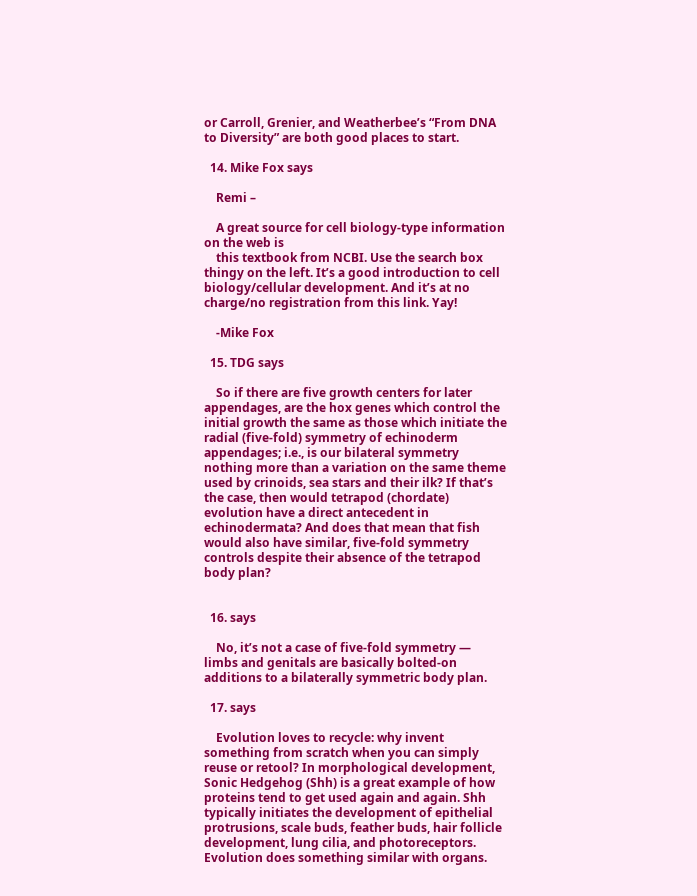or Carroll, Grenier, and Weatherbee’s “From DNA to Diversity” are both good places to start.

  14. Mike Fox says

    Remi –

    A great source for cell biology-type information on the web is
    this textbook from NCBI. Use the search box thingy on the left. It’s a good introduction to cell biology/cellular development. And it’s at no charge/no registration from this link. Yay!

    -Mike Fox

  15. TDG says

    So if there are five growth centers for later appendages, are the hox genes which control the initial growth the same as those which initiate the radial (five-fold) symmetry of echinoderm appendages; i.e., is our bilateral symmetry nothing more than a variation on the same theme used by crinoids, sea stars and their ilk? If that’s the case, then would tetrapod (chordate) evolution have a direct antecedent in echinodermata? And does that mean that fish would also have similar, five-fold symmetry controls despite their absence of the tetrapod body plan?


  16. says

    No, it’s not a case of five-fold symmetry — limbs and genitals are basically bolted-on additions to a bilaterally symmetric body plan.

  17. says

    Evolution loves to recycle: why invent something from scratch when you can simply reuse or retool? In morphological development, Sonic Hedgehog (Shh) is a great example of how proteins tend to get used again and again. Shh typically initiates the development of epithelial protrusions, scale buds, feather buds, hair follicle development, lung cilia, and photoreceptors. Evolution does something similar with organs.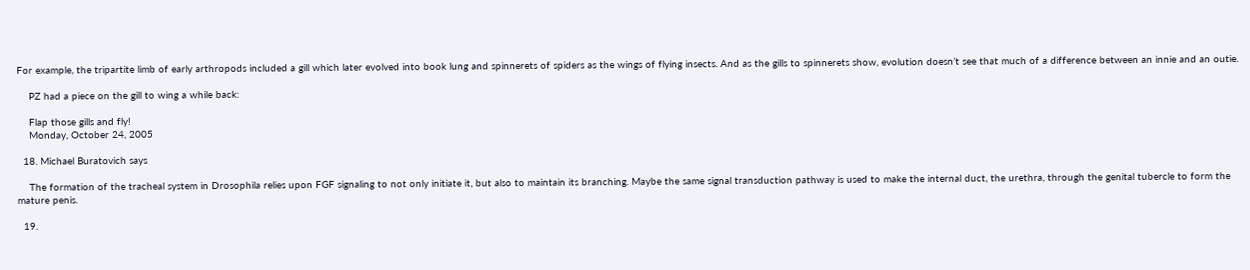For example, the tripartite limb of early arthropods included a gill which later evolved into book lung and spinnerets of spiders as the wings of flying insects. And as the gills to spinnerets show, evolution doesn’t see that much of a difference between an innie and an outie.

    PZ had a piece on the gill to wing a while back:

    Flap those gills and fly!
    Monday, October 24, 2005

  18. Michael Buratovich says

    The formation of the tracheal system in Drosophila relies upon FGF signaling to not only initiate it, but also to maintain its branching. Maybe the same signal transduction pathway is used to make the internal duct, the urethra, through the genital tubercle to form the mature penis.

  19.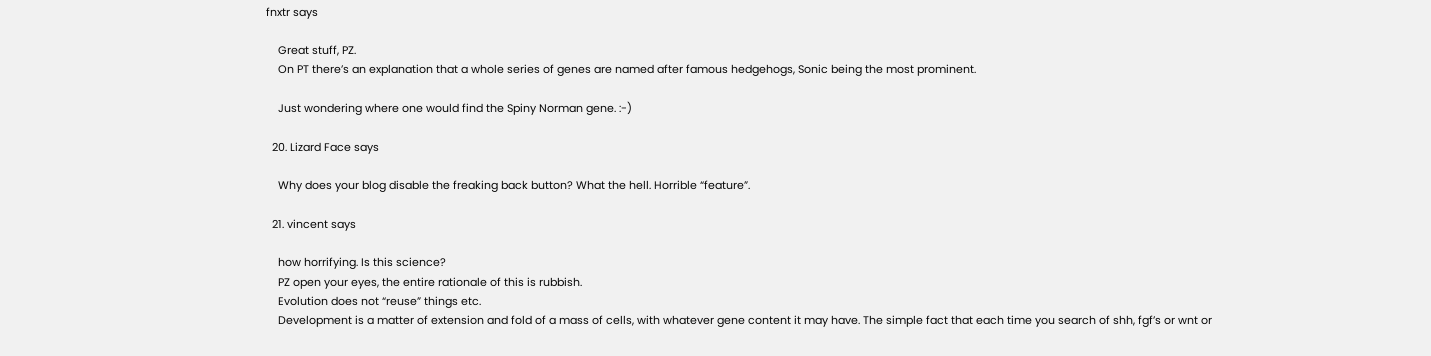fnxtr says

    Great stuff, PZ.
    On PT there’s an explanation that a whole series of genes are named after famous hedgehogs, Sonic being the most prominent.

    Just wondering where one would find the Spiny Norman gene. :-)

  20. Lizard Face says

    Why does your blog disable the freaking back button? What the hell. Horrible “feature”.

  21. vincent says

    how horrifying. Is this science?
    PZ open your eyes, the entire rationale of this is rubbish.
    Evolution does not “reuse” things etc.
    Development is a matter of extension and fold of a mass of cells, with whatever gene content it may have. The simple fact that each time you search of shh, fgf’s or wnt or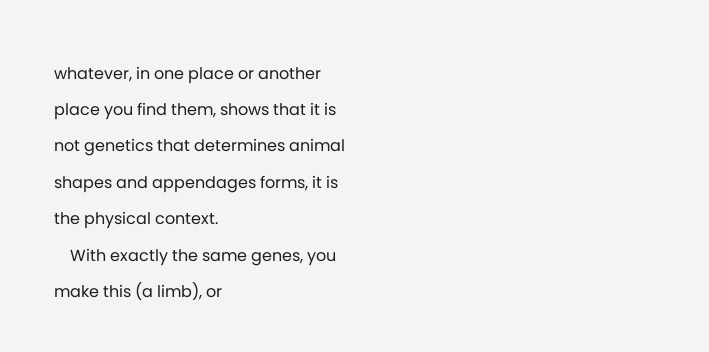whatever, in one place or another place you find them, shows that it is not genetics that determines animal shapes and appendages forms, it is the physical context.
    With exactly the same genes, you make this (a limb), or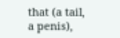that (a tail, a penis),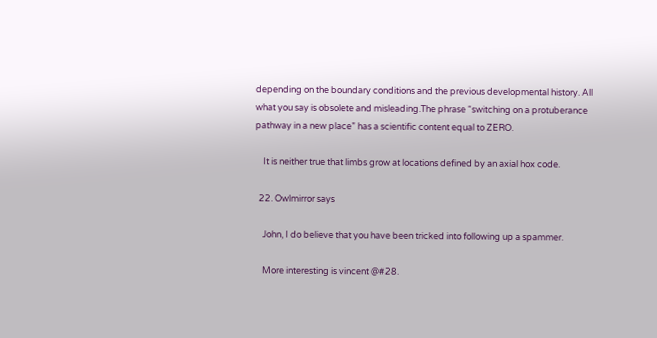depending on the boundary conditions and the previous developmental history. All what you say is obsolete and misleading.The phrase “switching on a protuberance pathway in a new place” has a scientific content equal to ZERO.

    It is neither true that limbs grow at locations defined by an axial hox code.

  22. Owlmirror says

    John, I do believe that you have been tricked into following up a spammer.

    More interesting is vincent @#28.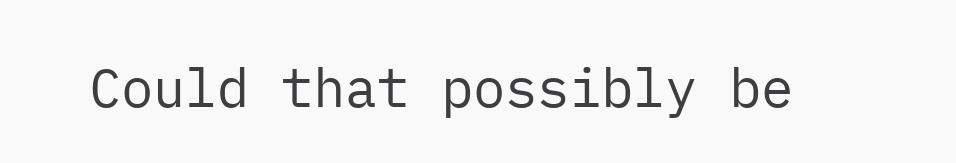Could that possibly be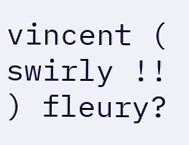vincent ( swirly !! ) fleury?